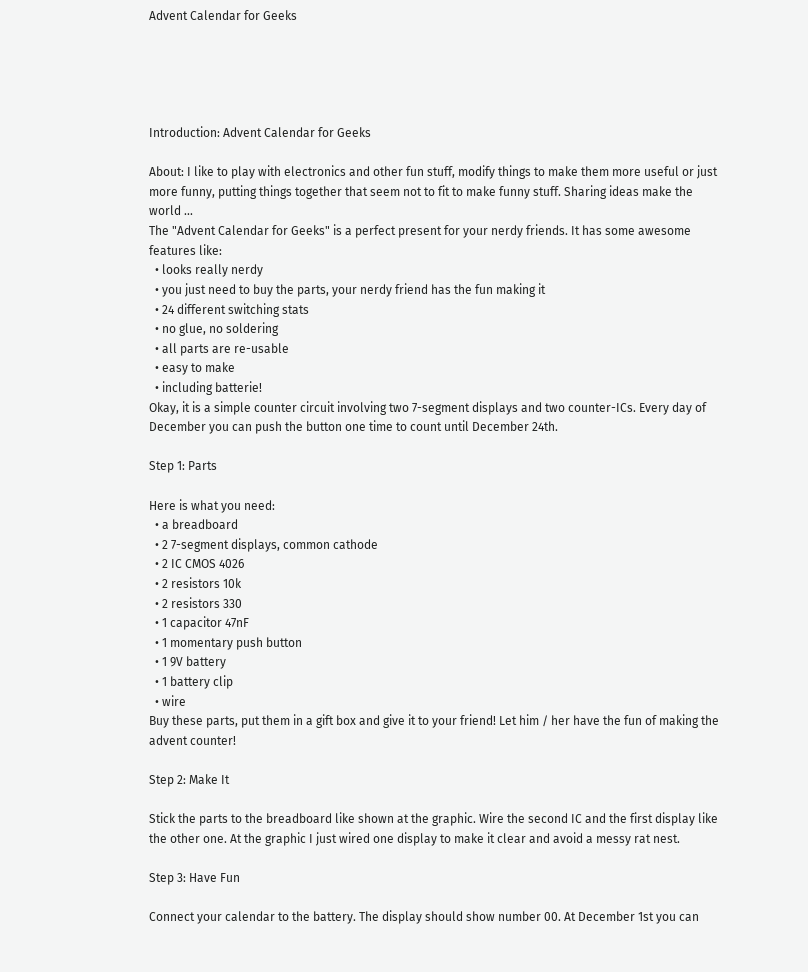Advent Calendar for Geeks





Introduction: Advent Calendar for Geeks

About: I like to play with electronics and other fun stuff, modify things to make them more useful or just more funny, putting things together that seem not to fit to make funny stuff. Sharing ideas make the world ...
The "Advent Calendar for Geeks" is a perfect present for your nerdy friends. It has some awesome features like:
  • looks really nerdy
  • you just need to buy the parts, your nerdy friend has the fun making it
  • 24 different switching stats
  • no glue, no soldering
  • all parts are re-usable
  • easy to make
  • including batterie!
Okay, it is a simple counter circuit involving two 7-segment displays and two counter-ICs. Every day of December you can push the button one time to count until December 24th.

Step 1: Parts

Here is what you need:
  • a breadboard
  • 2 7-segment displays, common cathode
  • 2 IC CMOS 4026
  • 2 resistors 10k
  • 2 resistors 330
  • 1 capacitor 47nF
  • 1 momentary push button
  • 1 9V battery
  • 1 battery clip
  • wire
Buy these parts, put them in a gift box and give it to your friend! Let him / her have the fun of making the advent counter!

Step 2: Make It

Stick the parts to the breadboard like shown at the graphic. Wire the second IC and the first display like the other one. At the graphic I just wired one display to make it clear and avoid a messy rat nest.

Step 3: Have Fun

Connect your calendar to the battery. The display should show number 00. At December 1st you can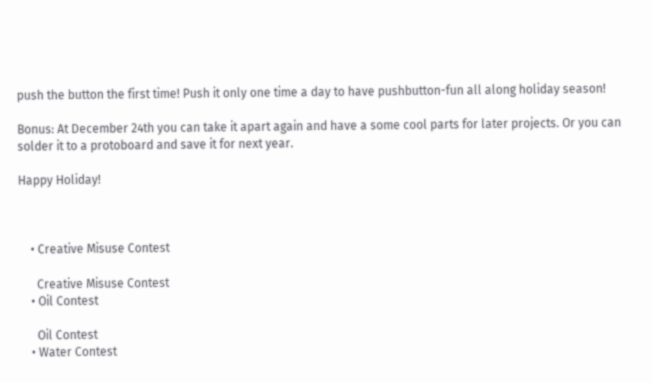push the button the first time! Push it only one time a day to have pushbutton-fun all along holiday season!

Bonus: At December 24th you can take it apart again and have a some cool parts for later projects. Or you can solder it to a protoboard and save it for next year.

Happy Holiday!



    • Creative Misuse Contest

      Creative Misuse Contest
    • Oil Contest

      Oil Contest
    • Water Contest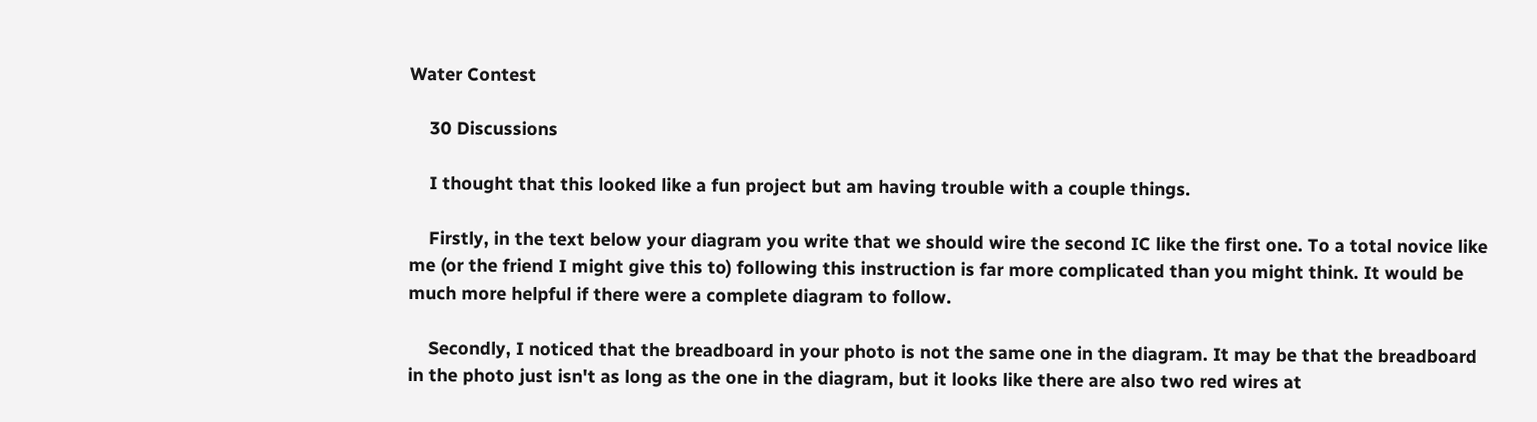Water Contest

    30 Discussions

    I thought that this looked like a fun project but am having trouble with a couple things.

    Firstly, in the text below your diagram you write that we should wire the second IC like the first one. To a total novice like me (or the friend I might give this to) following this instruction is far more complicated than you might think. It would be much more helpful if there were a complete diagram to follow.

    Secondly, I noticed that the breadboard in your photo is not the same one in the diagram. It may be that the breadboard in the photo just isn't as long as the one in the diagram, but it looks like there are also two red wires at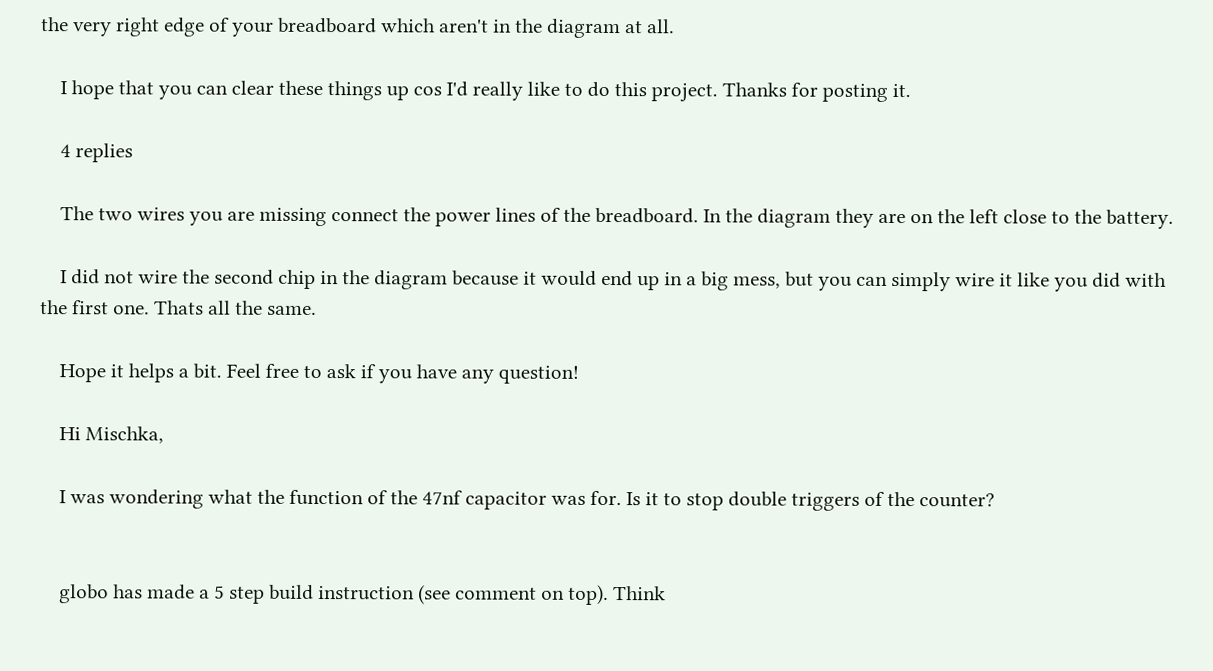the very right edge of your breadboard which aren't in the diagram at all.

    I hope that you can clear these things up cos I'd really like to do this project. Thanks for posting it.

    4 replies

    The two wires you are missing connect the power lines of the breadboard. In the diagram they are on the left close to the battery.

    I did not wire the second chip in the diagram because it would end up in a big mess, but you can simply wire it like you did with the first one. Thats all the same.

    Hope it helps a bit. Feel free to ask if you have any question!

    Hi Mischka,

    I was wondering what the function of the 47nf capacitor was for. Is it to stop double triggers of the counter?


    globo has made a 5 step build instruction (see comment on top). Think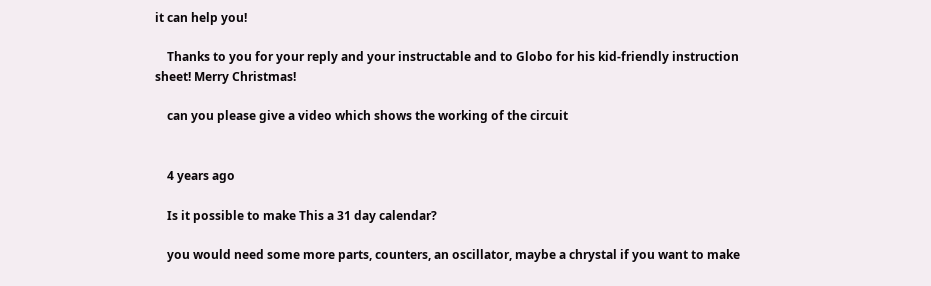it can help you!

    Thanks to you for your reply and your instructable and to Globo for his kid-friendly instruction sheet! Merry Christmas!

    can you please give a video which shows the working of the circuit


    4 years ago

    Is it possible to make This a 31 day calendar?

    you would need some more parts, counters, an oscillator, maybe a chrystal if you want to make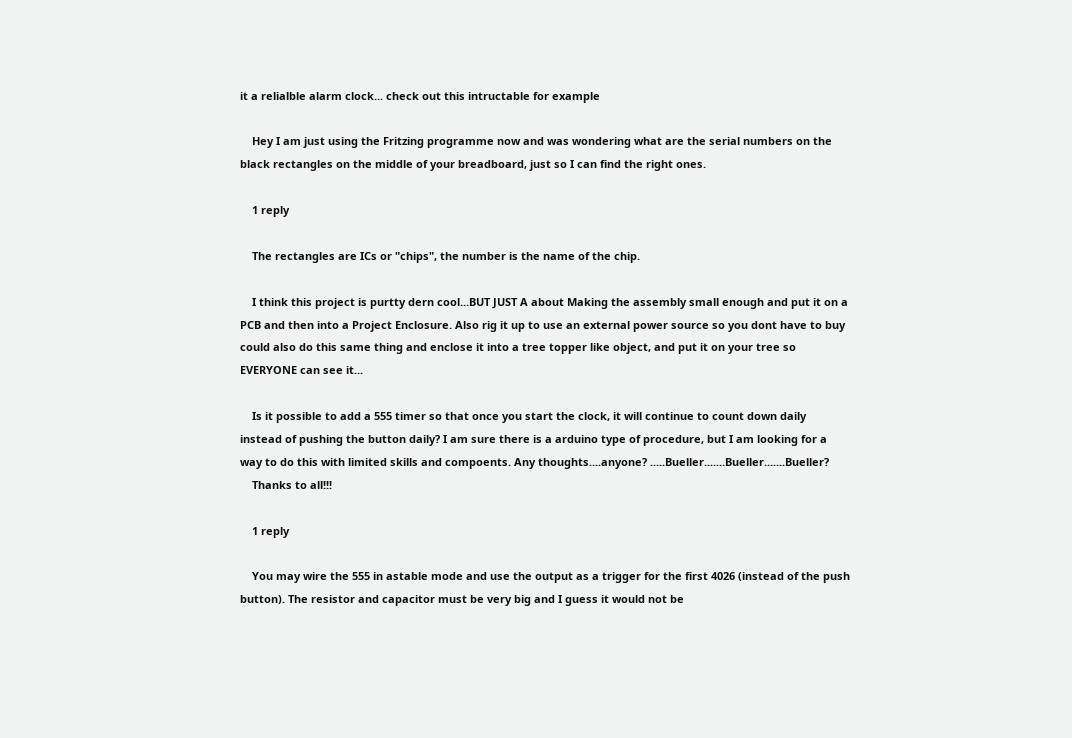it a relialble alarm clock... check out this intructable for example

    Hey I am just using the Fritzing programme now and was wondering what are the serial numbers on the black rectangles on the middle of your breadboard, just so I can find the right ones.

    1 reply

    The rectangles are ICs or "chips", the number is the name of the chip.

    I think this project is purtty dern cool...BUT JUST A about Making the assembly small enough and put it on a PCB and then into a Project Enclosure. Also rig it up to use an external power source so you dont have to buy could also do this same thing and enclose it into a tree topper like object, and put it on your tree so EVERYONE can see it...

    Is it possible to add a 555 timer so that once you start the clock, it will continue to count down daily instead of pushing the button daily? I am sure there is a arduino type of procedure, but I am looking for a way to do this with limited skills and compoents. Any thoughts....anyone? .....Bueller.......Bueller.......Bueller?
    Thanks to all!!!

    1 reply

    You may wire the 555 in astable mode and use the output as a trigger for the first 4026 (instead of the push button). The resistor and capacitor must be very big and I guess it would not be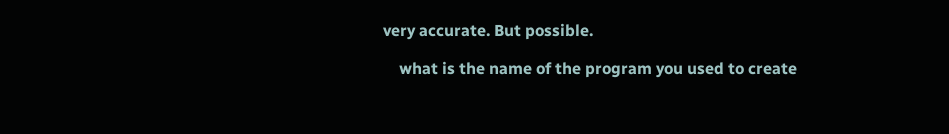very accurate. But possible.

    what is the name of the program you used to create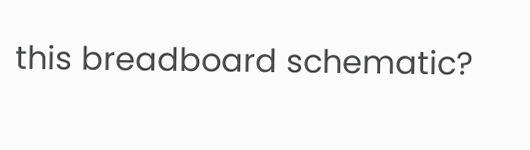this breadboard schematic?